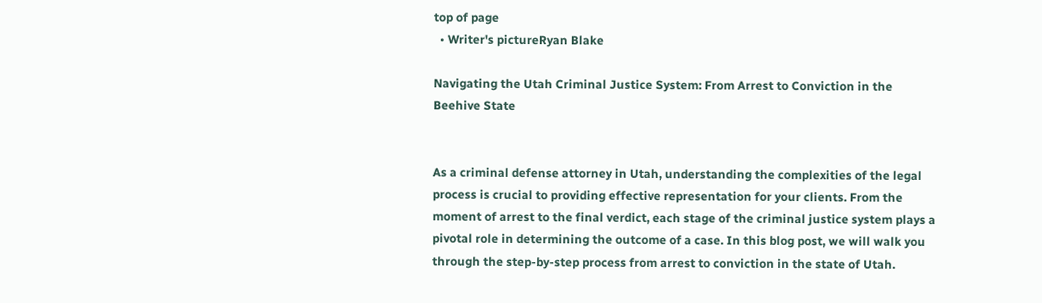top of page
  • Writer's pictureRyan Blake

Navigating the Utah Criminal Justice System: From Arrest to Conviction in the Beehive State


As a criminal defense attorney in Utah, understanding the complexities of the legal process is crucial to providing effective representation for your clients. From the moment of arrest to the final verdict, each stage of the criminal justice system plays a pivotal role in determining the outcome of a case. In this blog post, we will walk you through the step-by-step process from arrest to conviction in the state of Utah.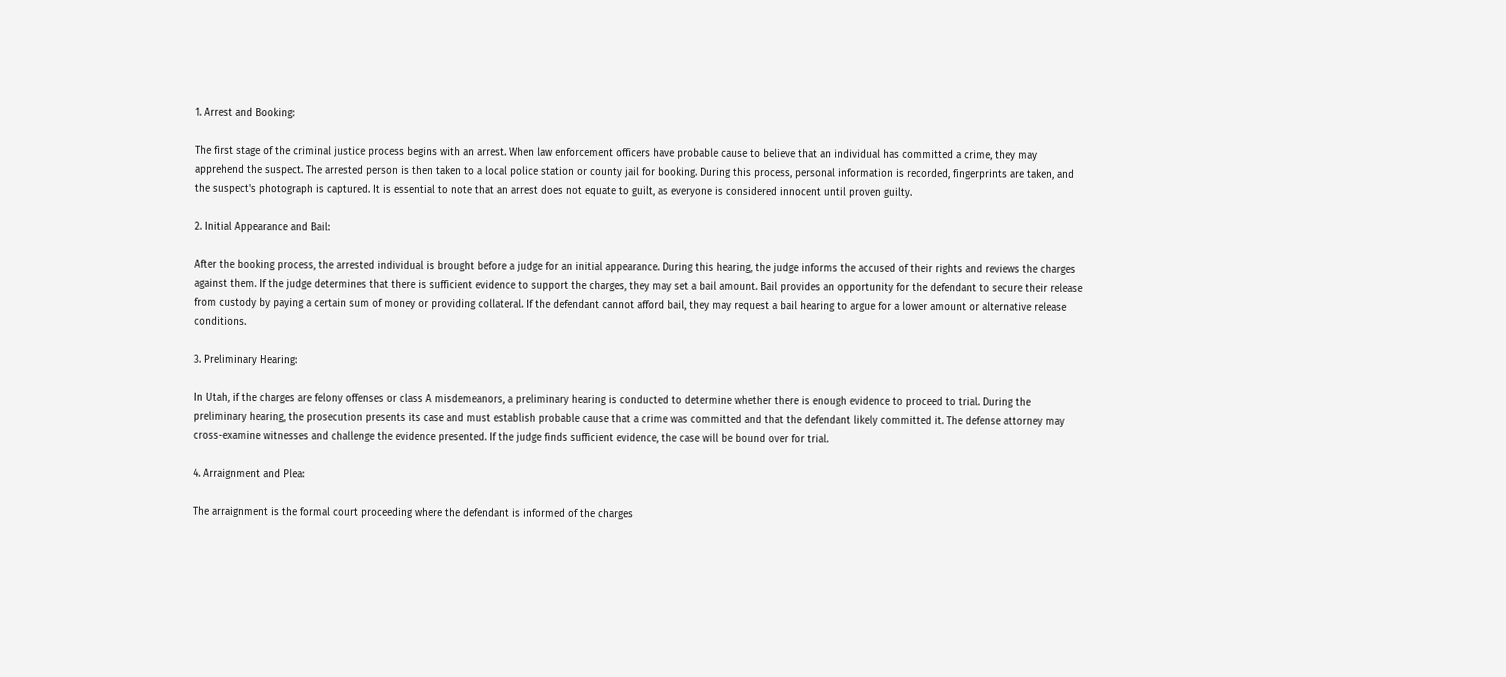1. Arrest and Booking:

The first stage of the criminal justice process begins with an arrest. When law enforcement officers have probable cause to believe that an individual has committed a crime, they may apprehend the suspect. The arrested person is then taken to a local police station or county jail for booking. During this process, personal information is recorded, fingerprints are taken, and the suspect's photograph is captured. It is essential to note that an arrest does not equate to guilt, as everyone is considered innocent until proven guilty.

2. Initial Appearance and Bail:

After the booking process, the arrested individual is brought before a judge for an initial appearance. During this hearing, the judge informs the accused of their rights and reviews the charges against them. If the judge determines that there is sufficient evidence to support the charges, they may set a bail amount. Bail provides an opportunity for the defendant to secure their release from custody by paying a certain sum of money or providing collateral. If the defendant cannot afford bail, they may request a bail hearing to argue for a lower amount or alternative release conditions.

3. Preliminary Hearing:

In Utah, if the charges are felony offenses or class A misdemeanors, a preliminary hearing is conducted to determine whether there is enough evidence to proceed to trial. During the preliminary hearing, the prosecution presents its case and must establish probable cause that a crime was committed and that the defendant likely committed it. The defense attorney may cross-examine witnesses and challenge the evidence presented. If the judge finds sufficient evidence, the case will be bound over for trial.

4. Arraignment and Plea:

The arraignment is the formal court proceeding where the defendant is informed of the charges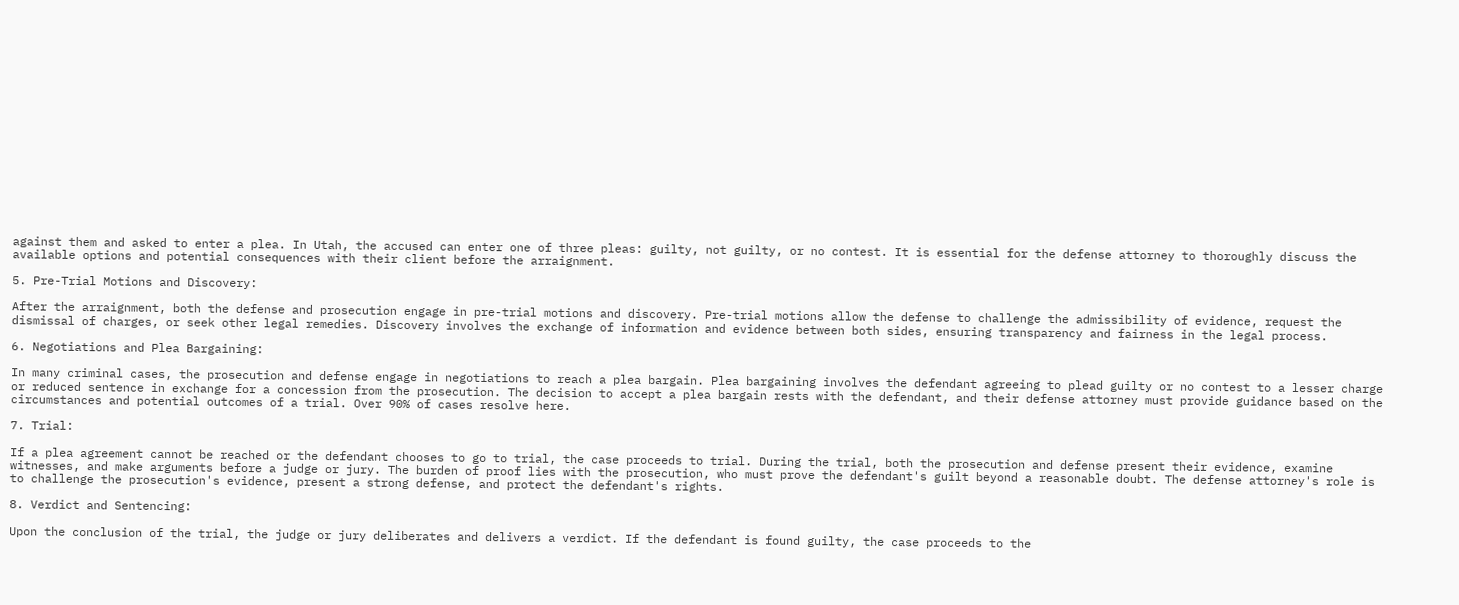against them and asked to enter a plea. In Utah, the accused can enter one of three pleas: guilty, not guilty, or no contest. It is essential for the defense attorney to thoroughly discuss the available options and potential consequences with their client before the arraignment.

5. Pre-Trial Motions and Discovery:

After the arraignment, both the defense and prosecution engage in pre-trial motions and discovery. Pre-trial motions allow the defense to challenge the admissibility of evidence, request the dismissal of charges, or seek other legal remedies. Discovery involves the exchange of information and evidence between both sides, ensuring transparency and fairness in the legal process.

6. Negotiations and Plea Bargaining:

In many criminal cases, the prosecution and defense engage in negotiations to reach a plea bargain. Plea bargaining involves the defendant agreeing to plead guilty or no contest to a lesser charge or reduced sentence in exchange for a concession from the prosecution. The decision to accept a plea bargain rests with the defendant, and their defense attorney must provide guidance based on the circumstances and potential outcomes of a trial. Over 90% of cases resolve here.

7. Trial:

If a plea agreement cannot be reached or the defendant chooses to go to trial, the case proceeds to trial. During the trial, both the prosecution and defense present their evidence, examine witnesses, and make arguments before a judge or jury. The burden of proof lies with the prosecution, who must prove the defendant's guilt beyond a reasonable doubt. The defense attorney's role is to challenge the prosecution's evidence, present a strong defense, and protect the defendant's rights.

8. Verdict and Sentencing:

Upon the conclusion of the trial, the judge or jury deliberates and delivers a verdict. If the defendant is found guilty, the case proceeds to the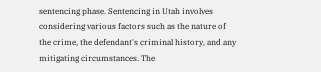sentencing phase. Sentencing in Utah involves considering various factors such as the nature of the crime, the defendant's criminal history, and any mitigating circumstances. The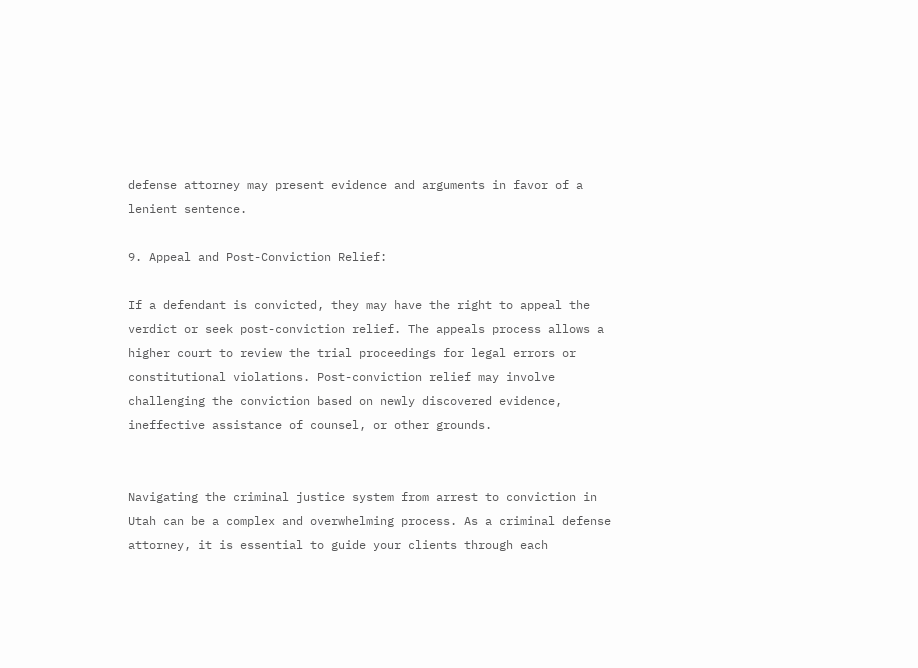defense attorney may present evidence and arguments in favor of a lenient sentence.

9. Appeal and Post-Conviction Relief:

If a defendant is convicted, they may have the right to appeal the verdict or seek post-conviction relief. The appeals process allows a higher court to review the trial proceedings for legal errors or constitutional violations. Post-conviction relief may involve challenging the conviction based on newly discovered evidence, ineffective assistance of counsel, or other grounds.


Navigating the criminal justice system from arrest to conviction in Utah can be a complex and overwhelming process. As a criminal defense attorney, it is essential to guide your clients through each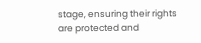stage, ensuring their rights are protected and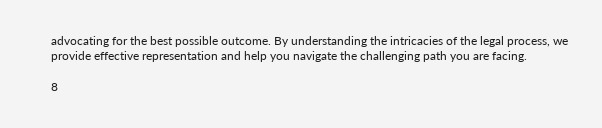advocating for the best possible outcome. By understanding the intricacies of the legal process, we provide effective representation and help you navigate the challenging path you are facing.

8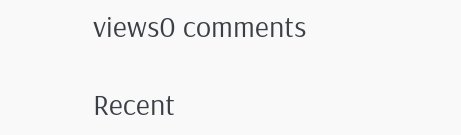views0 comments

Recent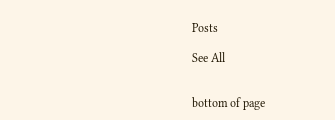Posts

See All


bottom of page